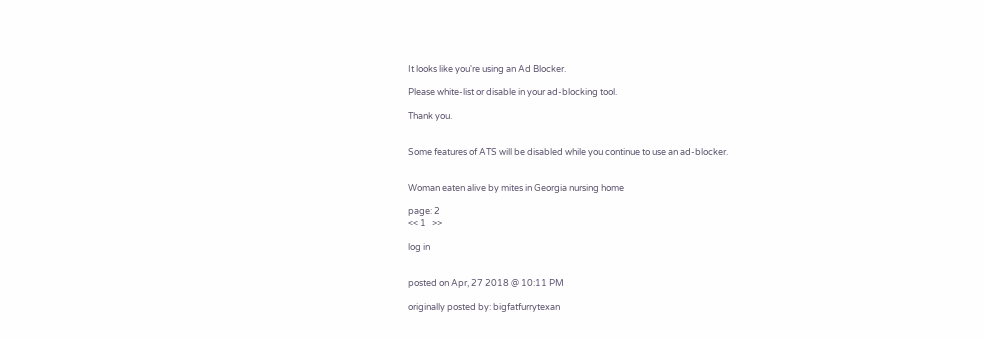It looks like you're using an Ad Blocker.

Please white-list or disable in your ad-blocking tool.

Thank you.


Some features of ATS will be disabled while you continue to use an ad-blocker.


Woman eaten alive by mites in Georgia nursing home

page: 2
<< 1   >>

log in


posted on Apr, 27 2018 @ 10:11 PM

originally posted by: bigfatfurrytexan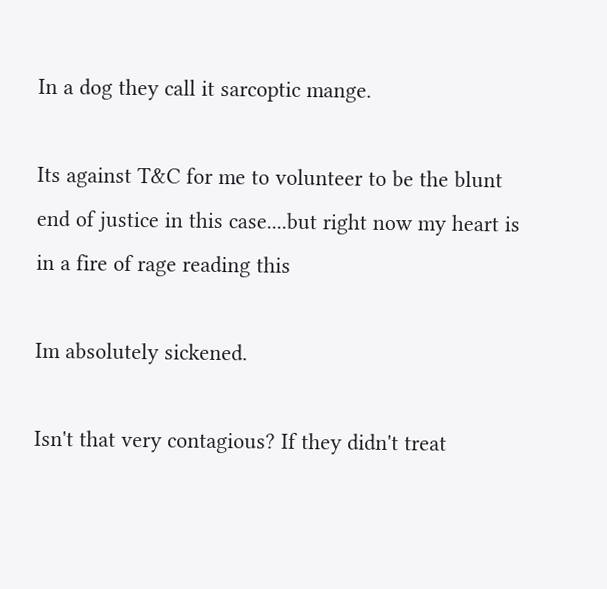In a dog they call it sarcoptic mange.

Its against T&C for me to volunteer to be the blunt end of justice in this case....but right now my heart is in a fire of rage reading this

Im absolutely sickened.

Isn't that very contagious? If they didn't treat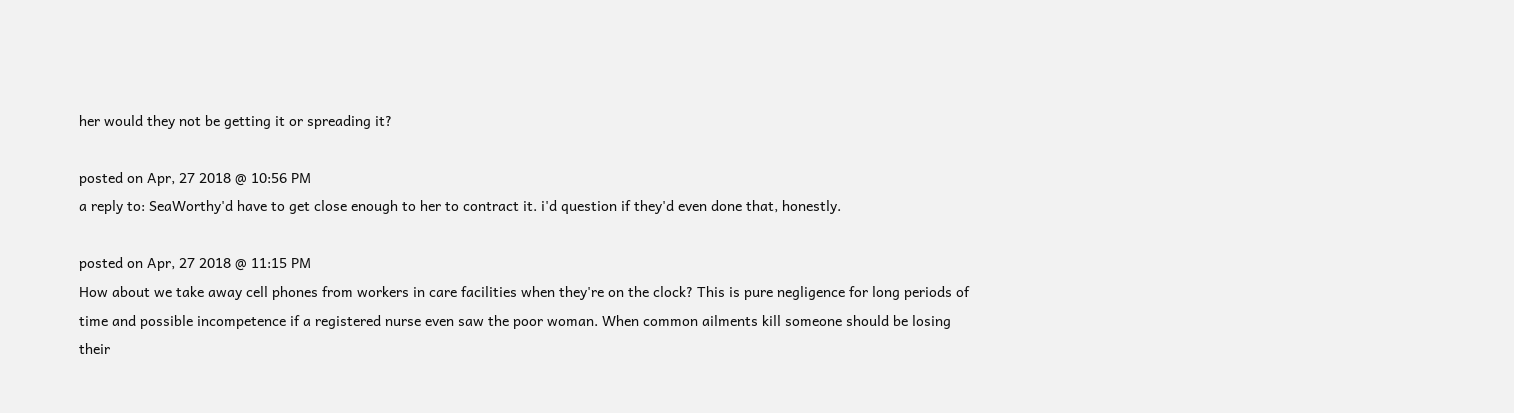her would they not be getting it or spreading it?

posted on Apr, 27 2018 @ 10:56 PM
a reply to: SeaWorthy'd have to get close enough to her to contract it. i'd question if they'd even done that, honestly.

posted on Apr, 27 2018 @ 11:15 PM
How about we take away cell phones from workers in care facilities when they're on the clock? This is pure negligence for long periods of time and possible incompetence if a registered nurse even saw the poor woman. When common ailments kill someone should be losing their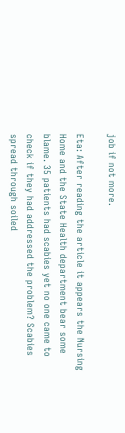job if not more.

Eta: After reading the article it appears the Nursing Home and the State Health department bear some blame. 35 patients had scabies yet no one came to check if they had addressed the problem? Scabies spread through soiled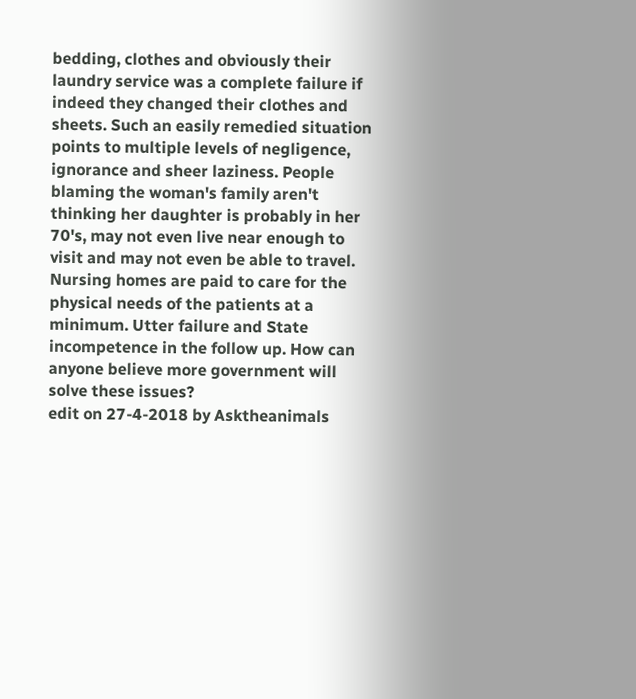bedding, clothes and obviously their laundry service was a complete failure if indeed they changed their clothes and sheets. Such an easily remedied situation points to multiple levels of negligence, ignorance and sheer laziness. People blaming the woman's family aren't thinking her daughter is probably in her 70's, may not even live near enough to visit and may not even be able to travel. Nursing homes are paid to care for the physical needs of the patients at a minimum. Utter failure and State incompetence in the follow up. How can anyone believe more government will solve these issues?
edit on 27-4-2018 by Asktheanimals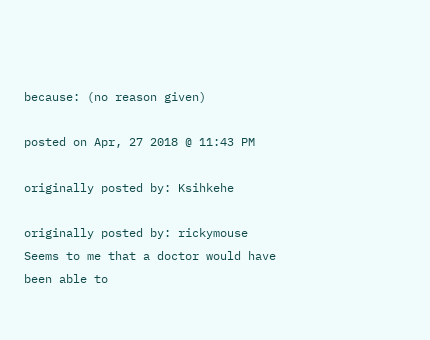because: (no reason given)

posted on Apr, 27 2018 @ 11:43 PM

originally posted by: Ksihkehe

originally posted by: rickymouse
Seems to me that a doctor would have been able to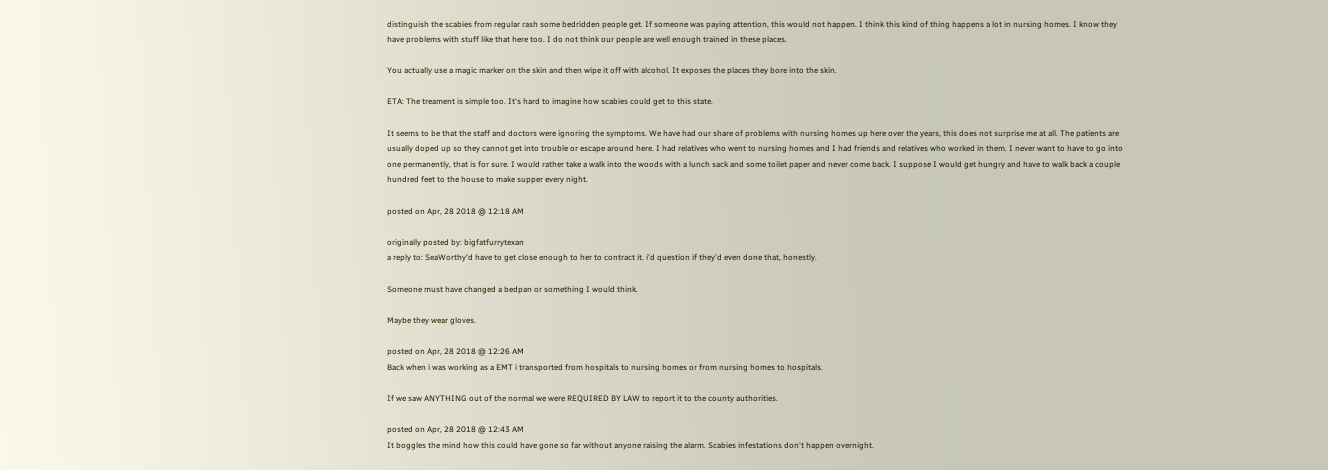distinguish the scabies from regular rash some bedridden people get. If someone was paying attention, this would not happen. I think this kind of thing happens a lot in nursing homes. I know they have problems with stuff like that here too. I do not think our people are well enough trained in these places.

You actually use a magic marker on the skin and then wipe it off with alcohol. It exposes the places they bore into the skin.

ETA: The treament is simple too. It's hard to imagine how scabies could get to this state.

It seems to be that the staff and doctors were ignoring the symptoms. We have had our share of problems with nursing homes up here over the years, this does not surprise me at all. The patients are usually doped up so they cannot get into trouble or escape around here. I had relatives who went to nursing homes and I had friends and relatives who worked in them. I never want to have to go into one permanently, that is for sure. I would rather take a walk into the woods with a lunch sack and some toilet paper and never come back. I suppose I would get hungry and have to walk back a couple hundred feet to the house to make supper every night.

posted on Apr, 28 2018 @ 12:18 AM

originally posted by: bigfatfurrytexan
a reply to: SeaWorthy'd have to get close enough to her to contract it. i'd question if they'd even done that, honestly.

Someone must have changed a bedpan or something I would think.

Maybe they wear gloves.

posted on Apr, 28 2018 @ 12:26 AM
Back when i was working as a EMT i transported from hospitals to nursing homes or from nursing homes to hospitals.

If we saw ANYTHING out of the normal we were REQUIRED BY LAW to report it to the county authorities.

posted on Apr, 28 2018 @ 12:43 AM
It boggles the mind how this could have gone so far without anyone raising the alarm. Scabies infestations don't happen overnight.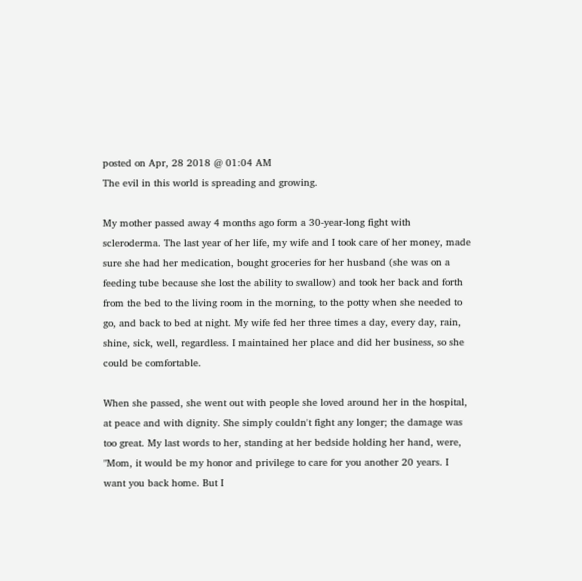posted on Apr, 28 2018 @ 01:04 AM
The evil in this world is spreading and growing.

My mother passed away 4 months ago form a 30-year-long fight with scleroderma. The last year of her life, my wife and I took care of her money, made sure she had her medication, bought groceries for her husband (she was on a feeding tube because she lost the ability to swallow) and took her back and forth from the bed to the living room in the morning, to the potty when she needed to go, and back to bed at night. My wife fed her three times a day, every day, rain, shine, sick, well, regardless. I maintained her place and did her business, so she could be comfortable.

When she passed, she went out with people she loved around her in the hospital, at peace and with dignity. She simply couldn't fight any longer; the damage was too great. My last words to her, standing at her bedside holding her hand, were, "Mom, it would be my honor and privilege to care for you another 20 years. I want you back home. But I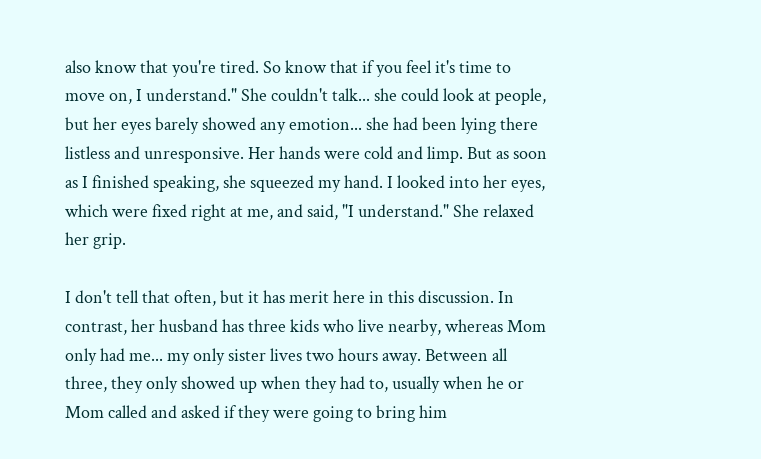also know that you're tired. So know that if you feel it's time to move on, I understand." She couldn't talk... she could look at people, but her eyes barely showed any emotion... she had been lying there listless and unresponsive. Her hands were cold and limp. But as soon as I finished speaking, she squeezed my hand. I looked into her eyes, which were fixed right at me, and said, "I understand." She relaxed her grip.

I don't tell that often, but it has merit here in this discussion. In contrast, her husband has three kids who live nearby, whereas Mom only had me... my only sister lives two hours away. Between all three, they only showed up when they had to, usually when he or Mom called and asked if they were going to bring him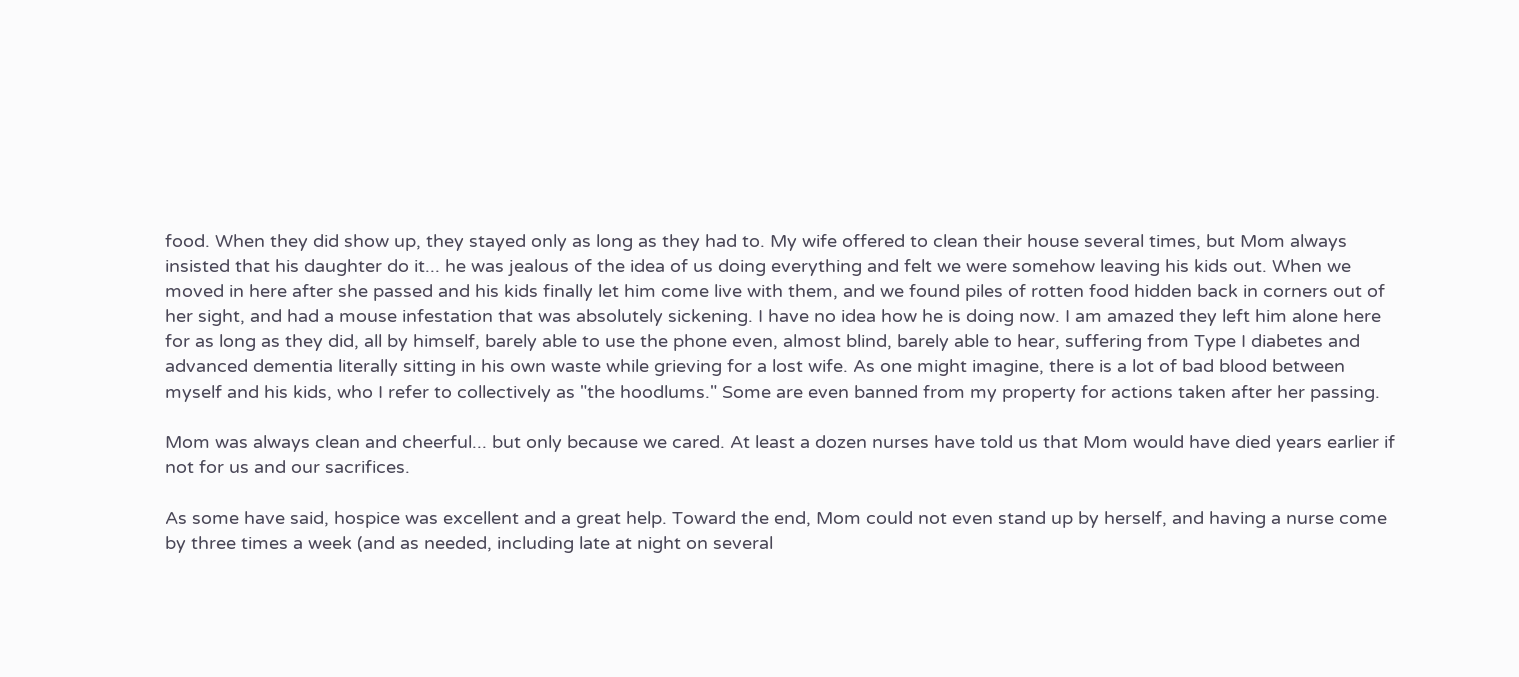food. When they did show up, they stayed only as long as they had to. My wife offered to clean their house several times, but Mom always insisted that his daughter do it... he was jealous of the idea of us doing everything and felt we were somehow leaving his kids out. When we moved in here after she passed and his kids finally let him come live with them, and we found piles of rotten food hidden back in corners out of her sight, and had a mouse infestation that was absolutely sickening. I have no idea how he is doing now. I am amazed they left him alone here for as long as they did, all by himself, barely able to use the phone even, almost blind, barely able to hear, suffering from Type I diabetes and advanced dementia literally sitting in his own waste while grieving for a lost wife. As one might imagine, there is a lot of bad blood between myself and his kids, who I refer to collectively as "the hoodlums." Some are even banned from my property for actions taken after her passing.

Mom was always clean and cheerful... but only because we cared. At least a dozen nurses have told us that Mom would have died years earlier if not for us and our sacrifices.

As some have said, hospice was excellent and a great help. Toward the end, Mom could not even stand up by herself, and having a nurse come by three times a week (and as needed, including late at night on several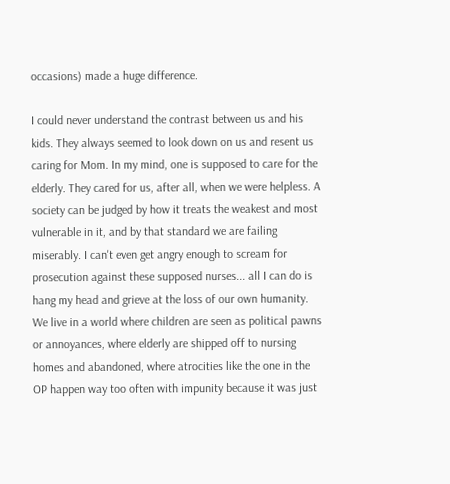occasions) made a huge difference.

I could never understand the contrast between us and his kids. They always seemed to look down on us and resent us caring for Mom. In my mind, one is supposed to care for the elderly. They cared for us, after all, when we were helpless. A society can be judged by how it treats the weakest and most vulnerable in it, and by that standard we are failing miserably. I can't even get angry enough to scream for prosecution against these supposed nurses... all I can do is hang my head and grieve at the loss of our own humanity. We live in a world where children are seen as political pawns or annoyances, where elderly are shipped off to nursing homes and abandoned, where atrocities like the one in the OP happen way too often with impunity because it was just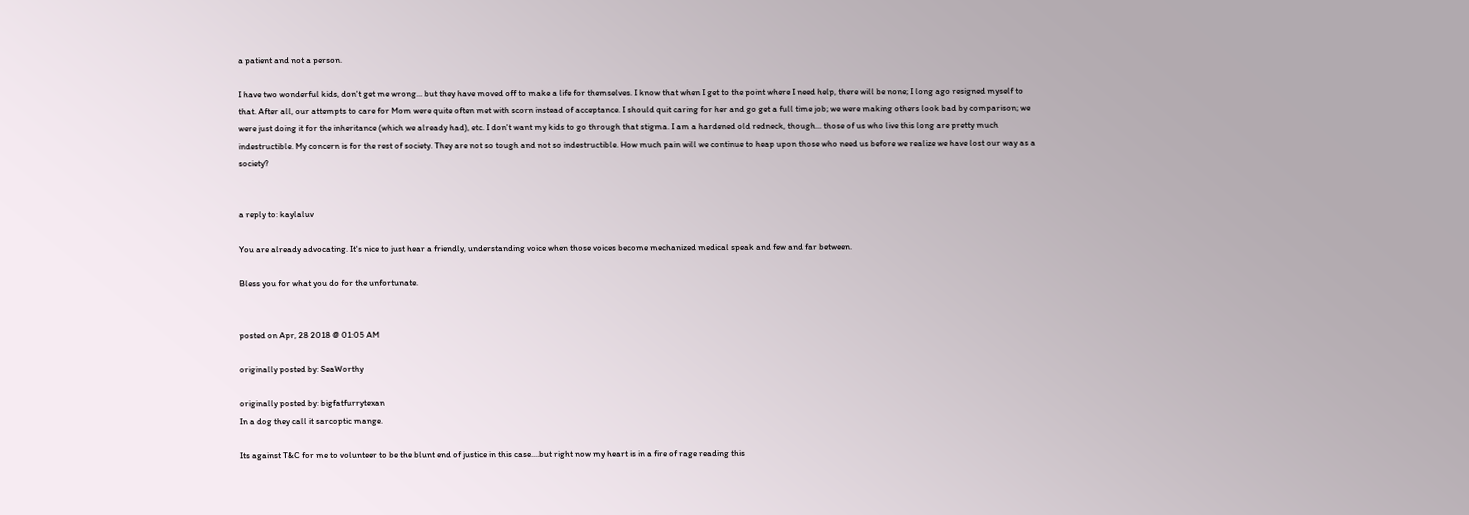a patient and not a person.

I have two wonderful kids, don't get me wrong... but they have moved off to make a life for themselves. I know that when I get to the point where I need help, there will be none; I long ago resigned myself to that. After all, our attempts to care for Mom were quite often met with scorn instead of acceptance. I should quit caring for her and go get a full time job; we were making others look bad by comparison; we were just doing it for the inheritance (which we already had), etc. I don't want my kids to go through that stigma. I am a hardened old redneck, though... those of us who live this long are pretty much indestructible. My concern is for the rest of society. They are not so tough and not so indestructible. How much pain will we continue to heap upon those who need us before we realize we have lost our way as a society?


a reply to: kaylaluv

You are already advocating. It's nice to just hear a friendly, understanding voice when those voices become mechanized medical speak and few and far between.

Bless you for what you do for the unfortunate.


posted on Apr, 28 2018 @ 01:05 AM

originally posted by: SeaWorthy

originally posted by: bigfatfurrytexan
In a dog they call it sarcoptic mange.

Its against T&C for me to volunteer to be the blunt end of justice in this case....but right now my heart is in a fire of rage reading this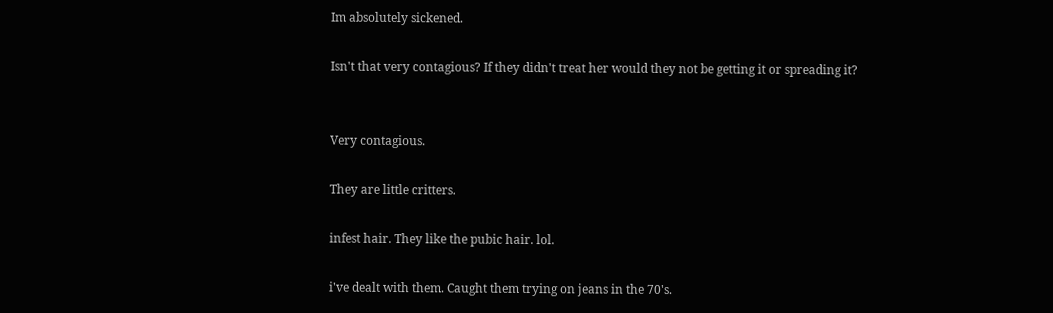Im absolutely sickened.

Isn't that very contagious? If they didn't treat her would they not be getting it or spreading it?


Very contagious.

They are little critters.

infest hair. They like the pubic hair. lol.

i've dealt with them. Caught them trying on jeans in the 70's.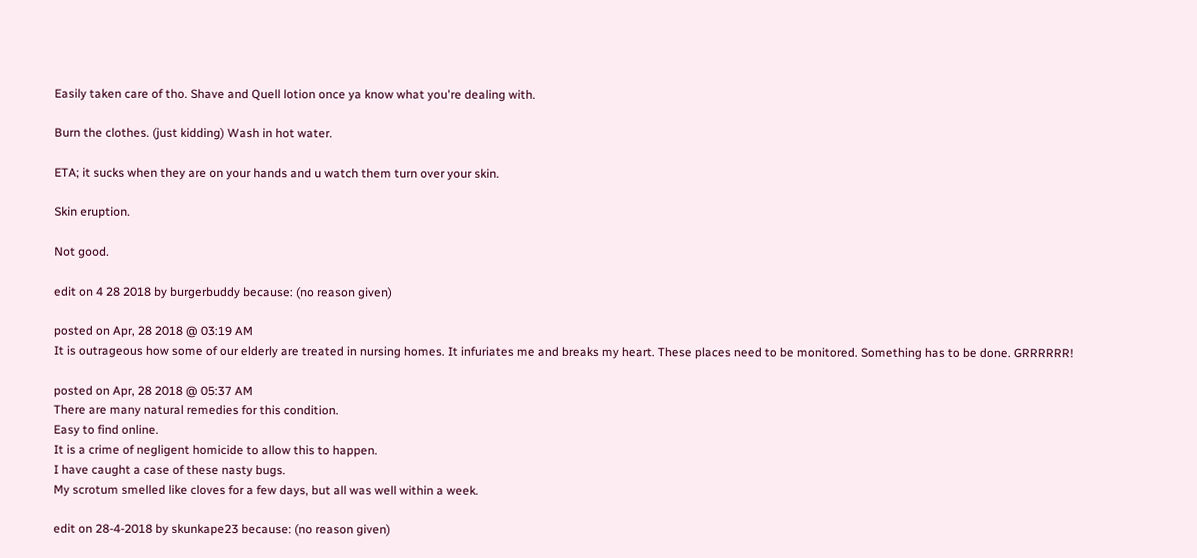Easily taken care of tho. Shave and Quell lotion once ya know what you're dealing with.

Burn the clothes. (just kidding) Wash in hot water.

ETA; it sucks when they are on your hands and u watch them turn over your skin.

Skin eruption.

Not good.

edit on 4 28 2018 by burgerbuddy because: (no reason given)

posted on Apr, 28 2018 @ 03:19 AM
It is outrageous how some of our elderly are treated in nursing homes. It infuriates me and breaks my heart. These places need to be monitored. Something has to be done. GRRRRRR!

posted on Apr, 28 2018 @ 05:37 AM
There are many natural remedies for this condition.
Easy to find online.
It is a crime of negligent homicide to allow this to happen.
I have caught a case of these nasty bugs.
My scrotum smelled like cloves for a few days, but all was well within a week.

edit on 28-4-2018 by skunkape23 because: (no reason given)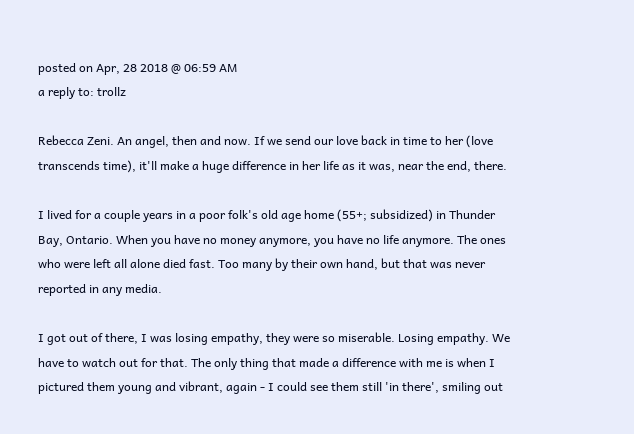posted on Apr, 28 2018 @ 06:59 AM
a reply to: trollz

Rebecca Zeni. An angel, then and now. If we send our love back in time to her (love transcends time), it'll make a huge difference in her life as it was, near the end, there.

I lived for a couple years in a poor folk's old age home (55+; subsidized) in Thunder Bay, Ontario. When you have no money anymore, you have no life anymore. The ones who were left all alone died fast. Too many by their own hand, but that was never reported in any media.

I got out of there, I was losing empathy, they were so miserable. Losing empathy. We have to watch out for that. The only thing that made a difference with me is when I pictured them young and vibrant, again - I could see them still 'in there', smiling out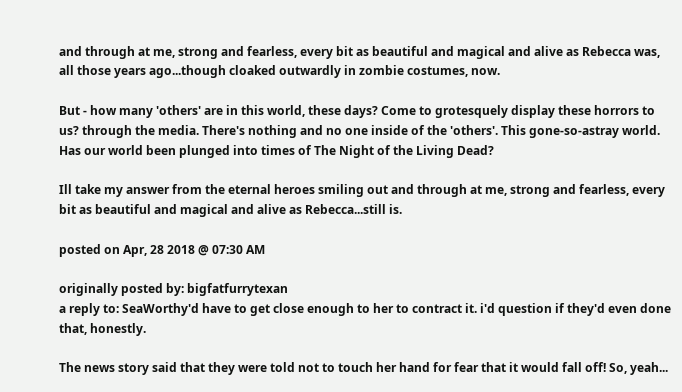and through at me, strong and fearless, every bit as beautiful and magical and alive as Rebecca was, all those years ago...though cloaked outwardly in zombie costumes, now.

But - how many 'others' are in this world, these days? Come to grotesquely display these horrors to us? through the media. There's nothing and no one inside of the 'others'. This gone-so-astray world. Has our world been plunged into times of The Night of the Living Dead?

Ill take my answer from the eternal heroes smiling out and through at me, strong and fearless, every bit as beautiful and magical and alive as Rebecca...still is.

posted on Apr, 28 2018 @ 07:30 AM

originally posted by: bigfatfurrytexan
a reply to: SeaWorthy'd have to get close enough to her to contract it. i'd question if they'd even done that, honestly.

The news story said that they were told not to touch her hand for fear that it would fall off! So, yeah...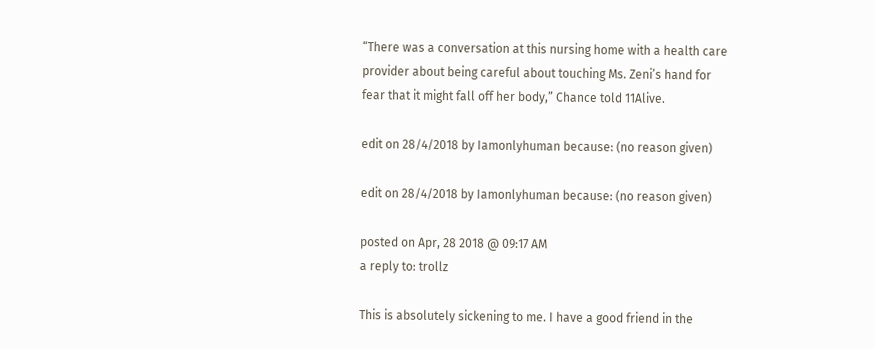“There was a conversation at this nursing home with a health care provider about being careful about touching Ms. Zeni’s hand for fear that it might fall off her body,” Chance told 11Alive.

edit on 28/4/2018 by Iamonlyhuman because: (no reason given)

edit on 28/4/2018 by Iamonlyhuman because: (no reason given)

posted on Apr, 28 2018 @ 09:17 AM
a reply to: trollz

This is absolutely sickening to me. I have a good friend in the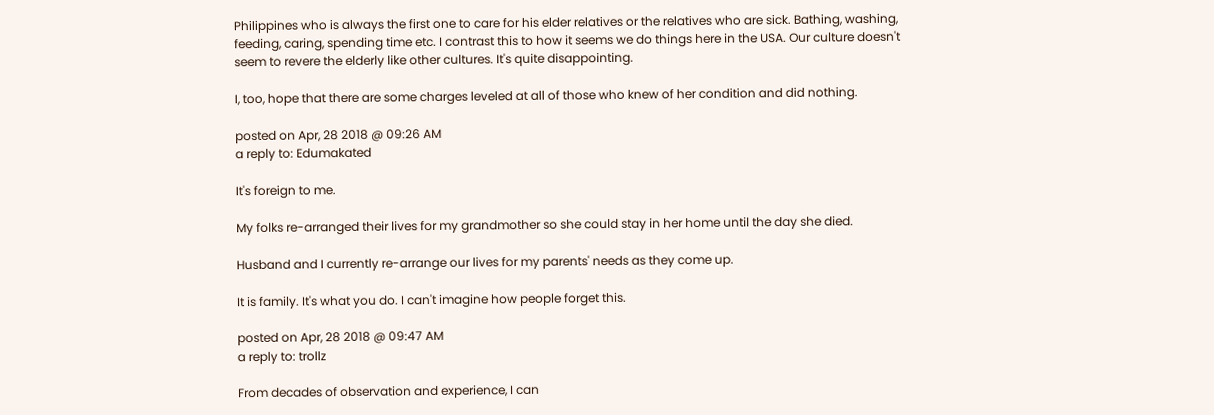Philippines who is always the first one to care for his elder relatives or the relatives who are sick. Bathing, washing, feeding, caring, spending time etc. I contrast this to how it seems we do things here in the USA. Our culture doesn't seem to revere the elderly like other cultures. It's quite disappointing.

I, too, hope that there are some charges leveled at all of those who knew of her condition and did nothing.

posted on Apr, 28 2018 @ 09:26 AM
a reply to: Edumakated

It's foreign to me.

My folks re-arranged their lives for my grandmother so she could stay in her home until the day she died.

Husband and I currently re-arrange our lives for my parents' needs as they come up.

It is family. It's what you do. I can't imagine how people forget this.

posted on Apr, 28 2018 @ 09:47 AM
a reply to: trollz

From decades of observation and experience, I can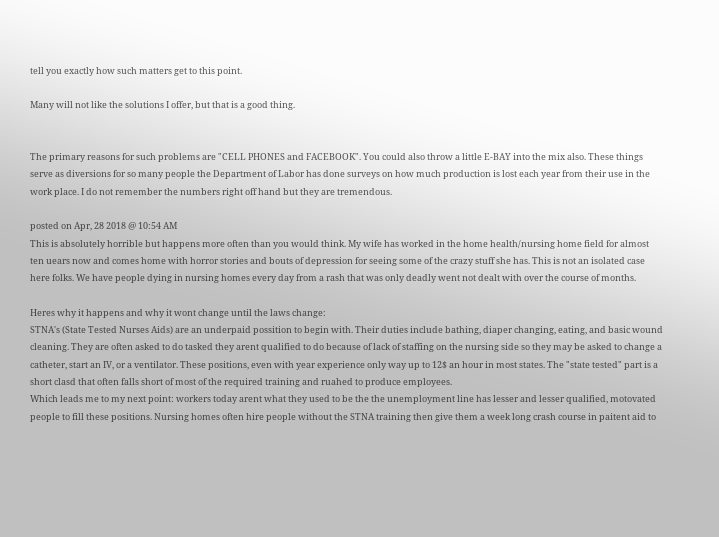tell you exactly how such matters get to this point.

Many will not like the solutions I offer, but that is a good thing.


The primary reasons for such problems are "CELL PHONES and FACEBOOK". You could also throw a little E-BAY into the mix also. These things serve as diversions for so many people the Department of Labor has done surveys on how much production is lost each year from their use in the work place. I do not remember the numbers right off hand but they are tremendous.

posted on Apr, 28 2018 @ 10:54 AM
This is absolutely horrible but happens more often than you would think. My wife has worked in the home health/nursing home field for almost ten uears now and comes home with horror stories and bouts of depression for seeing some of the crazy stuff she has. This is not an isolated case here folks. We have people dying in nursing homes every day from a rash that was only deadly went not dealt with over the course of months.

Heres why it happens and why it wont change until the laws change:
STNA's (State Tested Nurses Aids) are an underpaid possition to begin with. Their duties include bathing, diaper changing, eating, and basic wound cleaning. They are often asked to do tasked they arent qualified to do because of lack of staffing on the nursing side so they may be asked to change a catheter, start an IV, or a ventilator. These positions, even with year experience only way up to 12$ an hour in most states. The "state tested" part is a short clasd that often falls short of most of the required training and ruahed to produce employees.
Which leads me to my next point: workers today arent what they used to be the the unemployment line has lesser and lesser qualified, motovated people to fill these positions. Nursing homes often hire people without the STNA training then give them a week long crash course in paitent aid to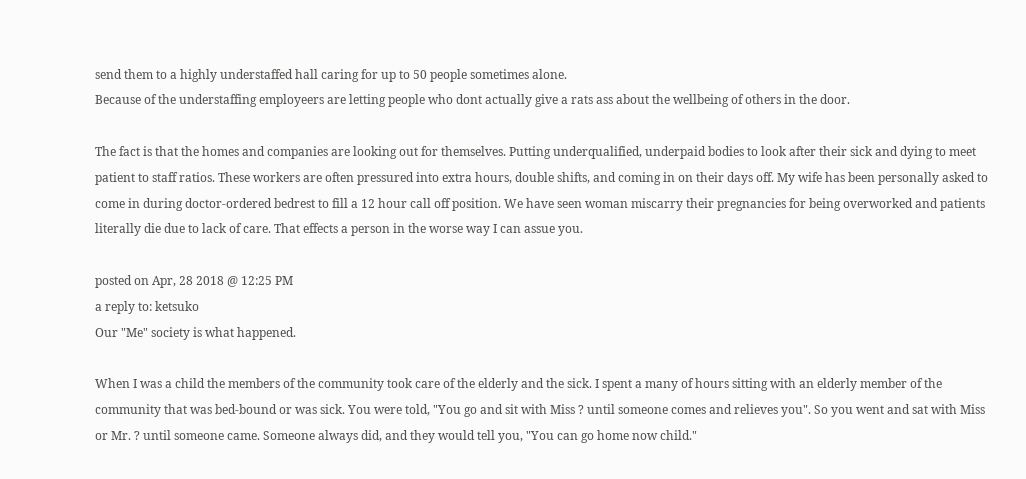send them to a highly understaffed hall caring for up to 50 people sometimes alone.
Because of the understaffing employeers are letting people who dont actually give a rats ass about the wellbeing of others in the door.

The fact is that the homes and companies are looking out for themselves. Putting underqualified, underpaid bodies to look after their sick and dying to meet patient to staff ratios. These workers are often pressured into extra hours, double shifts, and coming in on their days off. My wife has been personally asked to come in during doctor-ordered bedrest to fill a 12 hour call off position. We have seen woman miscarry their pregnancies for being overworked and patients literally die due to lack of care. That effects a person in the worse way I can assue you.

posted on Apr, 28 2018 @ 12:25 PM
a reply to: ketsuko
Our "Me" society is what happened.

When I was a child the members of the community took care of the elderly and the sick. I spent a many of hours sitting with an elderly member of the community that was bed-bound or was sick. You were told, "You go and sit with Miss ? until someone comes and relieves you". So you went and sat with Miss or Mr. ? until someone came. Someone always did, and they would tell you, "You can go home now child."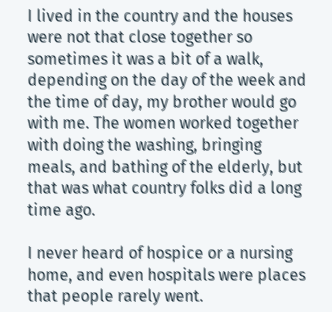I lived in the country and the houses were not that close together so sometimes it was a bit of a walk, depending on the day of the week and the time of day, my brother would go with me. The women worked together with doing the washing, bringing meals, and bathing of the elderly, but that was what country folks did a long time ago.

I never heard of hospice or a nursing home, and even hospitals were places that people rarely went.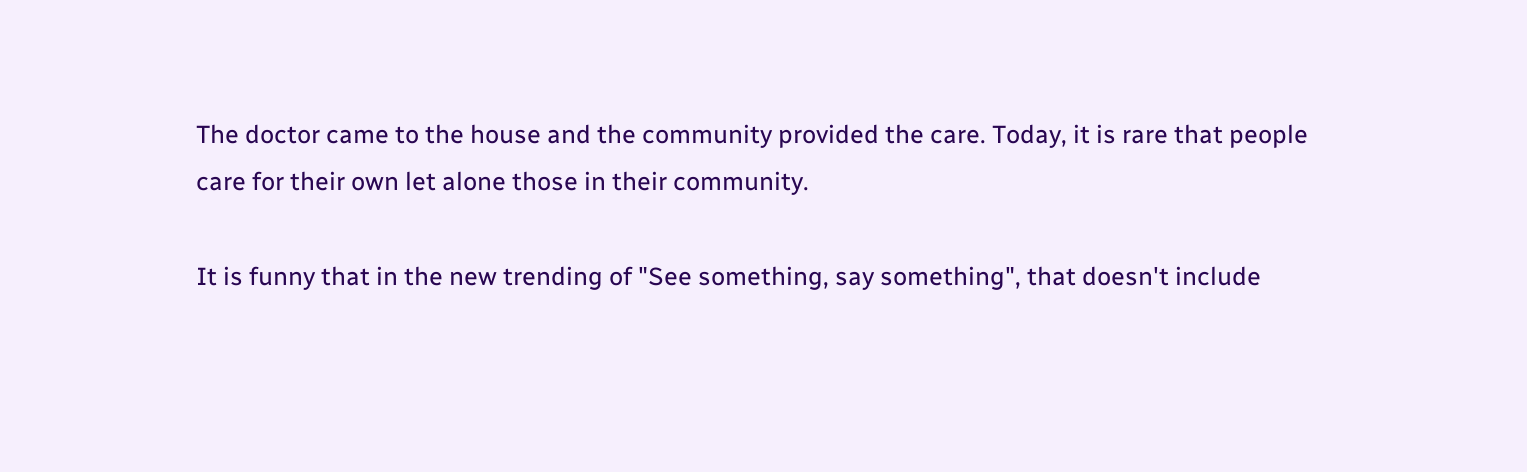The doctor came to the house and the community provided the care. Today, it is rare that people care for their own let alone those in their community.

It is funny that in the new trending of "See something, say something", that doesn't include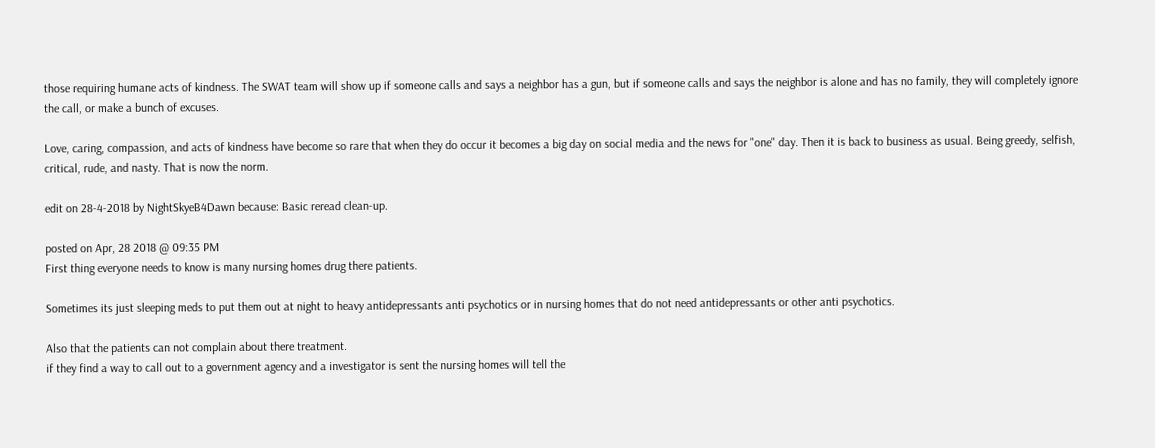those requiring humane acts of kindness. The SWAT team will show up if someone calls and says a neighbor has a gun, but if someone calls and says the neighbor is alone and has no family, they will completely ignore the call, or make a bunch of excuses.

Love, caring, compassion, and acts of kindness have become so rare that when they do occur it becomes a big day on social media and the news for "one" day. Then it is back to business as usual. Being greedy, selfish, critical, rude, and nasty. That is now the norm.

edit on 28-4-2018 by NightSkyeB4Dawn because: Basic reread clean-up.

posted on Apr, 28 2018 @ 09:35 PM
First thing everyone needs to know is many nursing homes drug there patients.

Sometimes its just sleeping meds to put them out at night to heavy antidepressants anti psychotics or in nursing homes that do not need antidepressants or other anti psychotics.

Also that the patients can not complain about there treatment.
if they find a way to call out to a government agency and a investigator is sent the nursing homes will tell the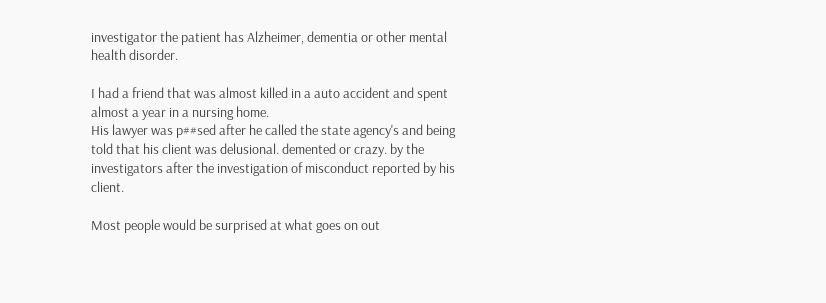investigator the patient has Alzheimer, dementia or other mental health disorder.

I had a friend that was almost killed in a auto accident and spent almost a year in a nursing home.
His lawyer was p##sed after he called the state agency's and being told that his client was delusional. demented or crazy. by the investigators after the investigation of misconduct reported by his client.

Most people would be surprised at what goes on out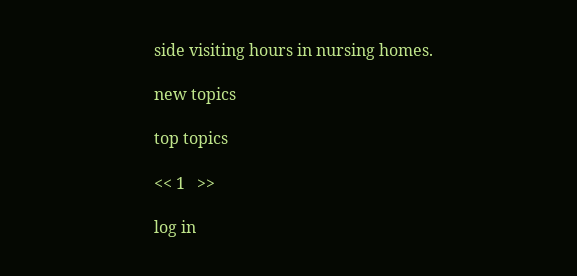side visiting hours in nursing homes.

new topics

top topics

<< 1   >>

log in